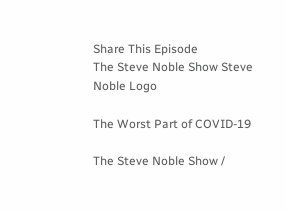Share This Episode
The Steve Noble Show Steve Noble Logo

The Worst Part of COVID-19

The Steve Noble Show /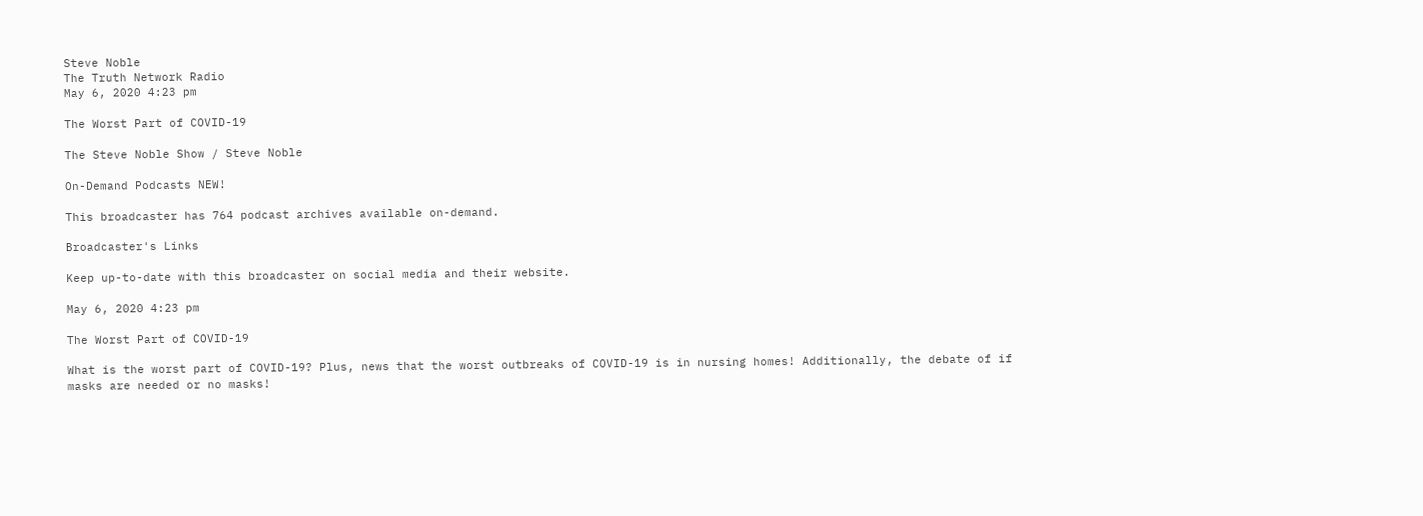Steve Noble
The Truth Network Radio
May 6, 2020 4:23 pm

The Worst Part of COVID-19

The Steve Noble Show / Steve Noble

On-Demand Podcasts NEW!

This broadcaster has 764 podcast archives available on-demand.

Broadcaster's Links

Keep up-to-date with this broadcaster on social media and their website.

May 6, 2020 4:23 pm

The Worst Part of COVID-19

What is the worst part of COVID-19? Plus, news that the worst outbreaks of COVID-19 is in nursing homes! Additionally, the debate of if masks are needed or no masks!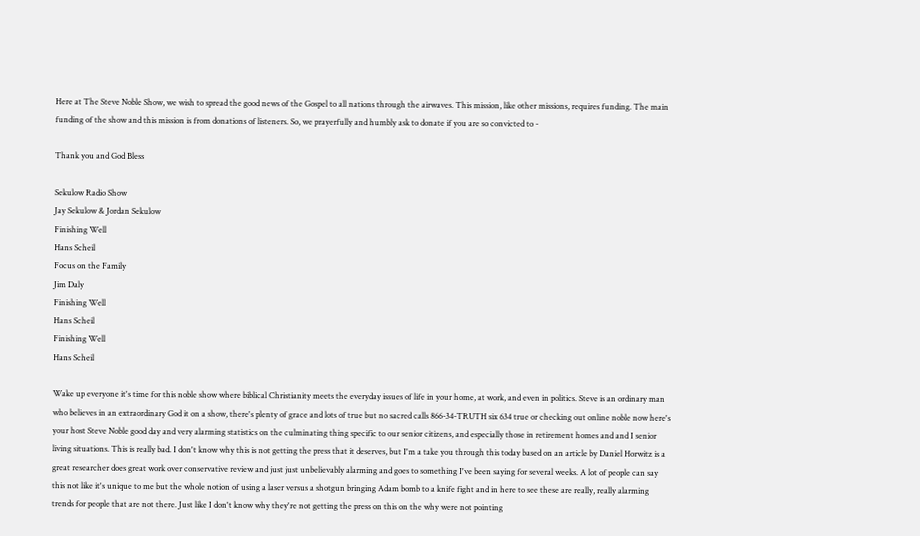Here at The Steve Noble Show, we wish to spread the good news of the Gospel to all nations through the airwaves. This mission, like other missions, requires funding. The main funding of the show and this mission is from donations of listeners. So, we prayerfully and humbly ask to donate if you are so convicted to -

Thank you and God Bless

Sekulow Radio Show
Jay Sekulow & Jordan Sekulow
Finishing Well
Hans Scheil
Focus on the Family
Jim Daly
Finishing Well
Hans Scheil
Finishing Well
Hans Scheil

Wake up everyone it's time for this noble show where biblical Christianity meets the everyday issues of life in your home, at work, and even in politics. Steve is an ordinary man who believes in an extraordinary God it on a show, there's plenty of grace and lots of true but no sacred calls 866-34-TRUTH six 634 true or checking out online noble now here's your host Steve Noble good day and very alarming statistics on the culminating thing specific to our senior citizens, and especially those in retirement homes and and I senior living situations. This is really bad. I don't know why this is not getting the press that it deserves, but I'm a take you through this today based on an article by Daniel Horwitz is a great researcher does great work over conservative review and just just unbelievably alarming and goes to something I've been saying for several weeks. A lot of people can say this not like it's unique to me but the whole notion of using a laser versus a shotgun bringing Adam bomb to a knife fight and in here to see these are really, really alarming trends for people that are not there. Just like I don't know why they're not getting the press on this on the why were not pointing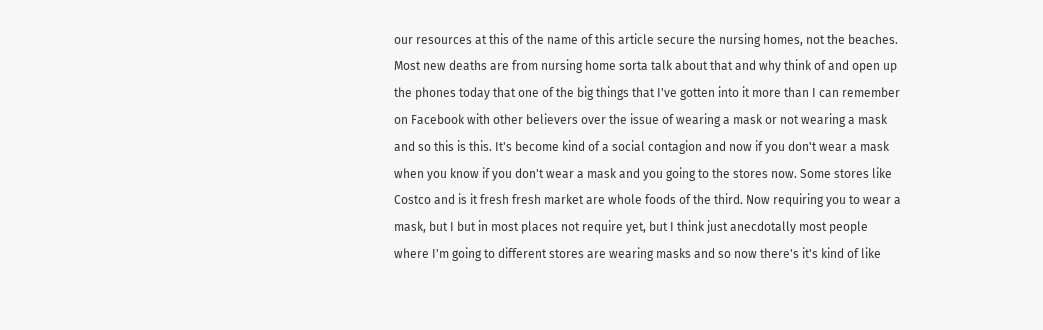our resources at this of the name of this article secure the nursing homes, not the beaches. Most new deaths are from nursing home sorta talk about that and why think of and open up the phones today that one of the big things that I've gotten into it more than I can remember on Facebook with other believers over the issue of wearing a mask or not wearing a mask and so this is this. It's become kind of a social contagion and now if you don't wear a mask when you know if you don't wear a mask and you going to the stores now. Some stores like Costco and is it fresh fresh market are whole foods of the third. Now requiring you to wear a mask, but I but in most places not require yet, but I think just anecdotally most people where I'm going to different stores are wearing masks and so now there's it's kind of like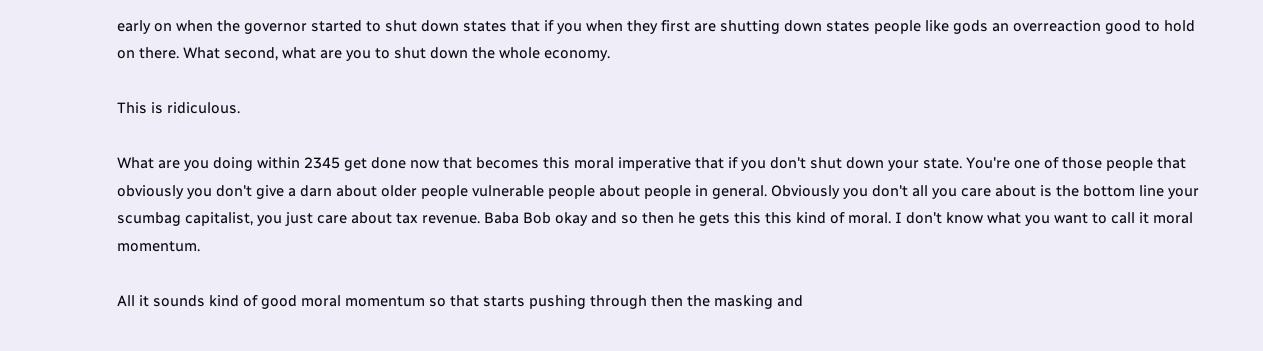early on when the governor started to shut down states that if you when they first are shutting down states people like gods an overreaction good to hold on there. What second, what are you to shut down the whole economy.

This is ridiculous.

What are you doing within 2345 get done now that becomes this moral imperative that if you don't shut down your state. You're one of those people that obviously you don't give a darn about older people vulnerable people about people in general. Obviously you don't all you care about is the bottom line your scumbag capitalist, you just care about tax revenue. Baba Bob okay and so then he gets this this kind of moral. I don't know what you want to call it moral momentum.

All it sounds kind of good moral momentum so that starts pushing through then the masking and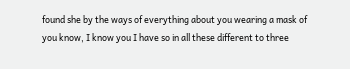found she by the ways of everything about you wearing a mask of you know, I know you I have so in all these different to three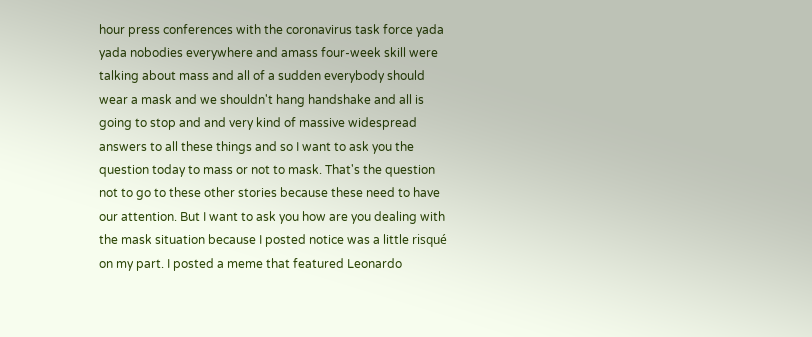hour press conferences with the coronavirus task force yada yada nobodies everywhere and amass four-week skill were talking about mass and all of a sudden everybody should wear a mask and we shouldn't hang handshake and all is going to stop and and very kind of massive widespread answers to all these things and so I want to ask you the question today to mass or not to mask. That's the question not to go to these other stories because these need to have our attention. But I want to ask you how are you dealing with the mask situation because I posted notice was a little risqué on my part. I posted a meme that featured Leonardo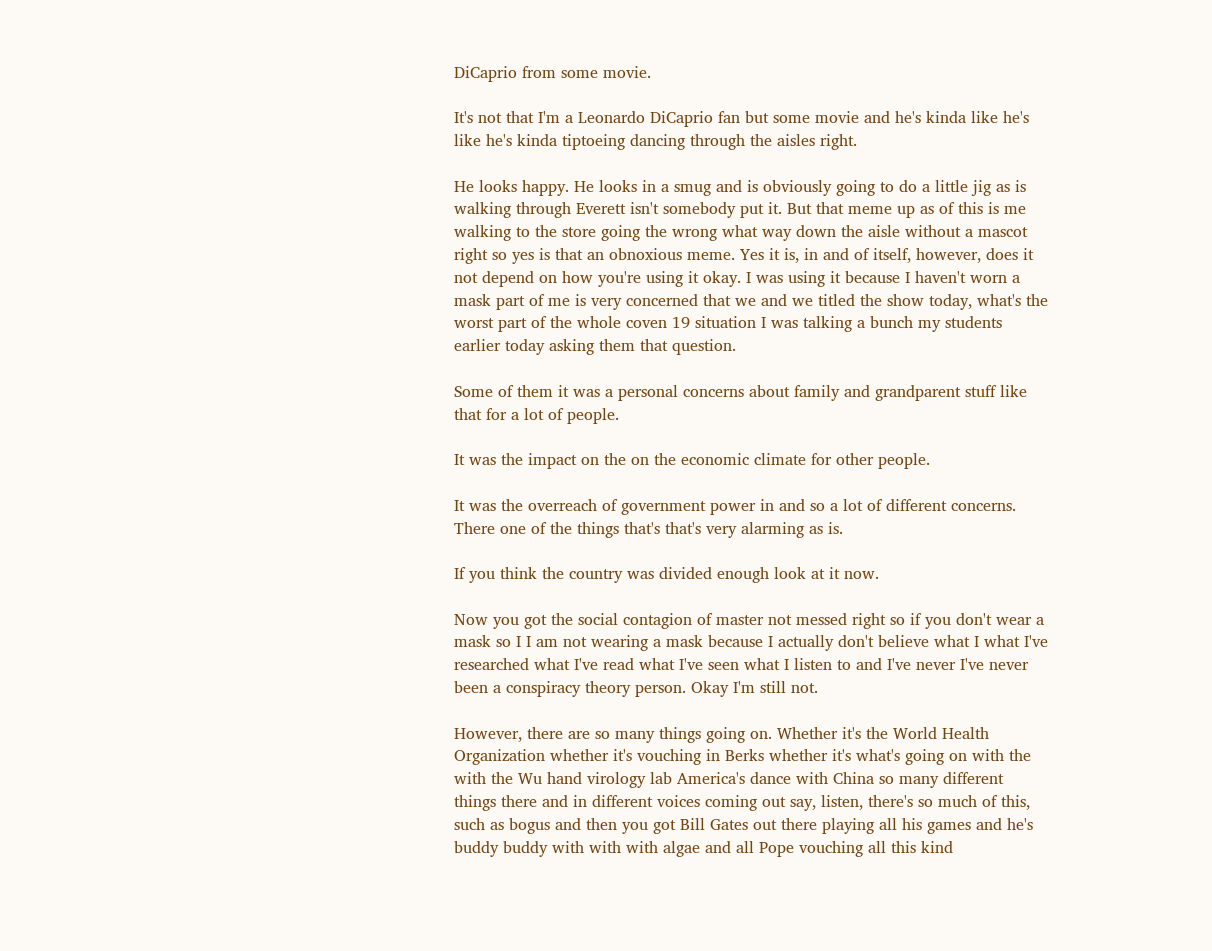DiCaprio from some movie.

It's not that I'm a Leonardo DiCaprio fan but some movie and he's kinda like he's like he's kinda tiptoeing dancing through the aisles right.

He looks happy. He looks in a smug and is obviously going to do a little jig as is walking through Everett isn't somebody put it. But that meme up as of this is me walking to the store going the wrong what way down the aisle without a mascot right so yes is that an obnoxious meme. Yes it is, in and of itself, however, does it not depend on how you're using it okay. I was using it because I haven't worn a mask part of me is very concerned that we and we titled the show today, what's the worst part of the whole coven 19 situation I was talking a bunch my students earlier today asking them that question.

Some of them it was a personal concerns about family and grandparent stuff like that for a lot of people.

It was the impact on the on the economic climate for other people.

It was the overreach of government power in and so a lot of different concerns. There one of the things that's that's very alarming as is.

If you think the country was divided enough look at it now.

Now you got the social contagion of master not messed right so if you don't wear a mask so I I am not wearing a mask because I actually don't believe what I what I've researched what I've read what I've seen what I listen to and I've never I've never been a conspiracy theory person. Okay I'm still not.

However, there are so many things going on. Whether it's the World Health Organization whether it's vouching in Berks whether it's what's going on with the with the Wu hand virology lab America's dance with China so many different things there and in different voices coming out say, listen, there's so much of this, such as bogus and then you got Bill Gates out there playing all his games and he's buddy buddy with with with algae and all Pope vouching all this kind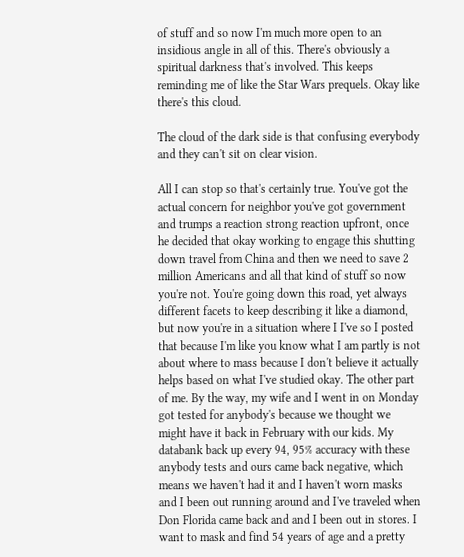of stuff and so now I'm much more open to an insidious angle in all of this. There's obviously a spiritual darkness that's involved. This keeps reminding me of like the Star Wars prequels. Okay like there's this cloud.

The cloud of the dark side is that confusing everybody and they can't sit on clear vision.

All I can stop so that's certainly true. You've got the actual concern for neighbor you've got government and trumps a reaction strong reaction upfront, once he decided that okay working to engage this shutting down travel from China and then we need to save 2 million Americans and all that kind of stuff so now you're not. You're going down this road, yet always different facets to keep describing it like a diamond, but now you're in a situation where I I've so I posted that because I'm like you know what I am partly is not about where to mass because I don't believe it actually helps based on what I've studied okay. The other part of me. By the way, my wife and I went in on Monday got tested for anybody's because we thought we might have it back in February with our kids. My databank back up every 94, 95% accuracy with these anybody tests and ours came back negative, which means we haven't had it and I haven't worn masks and I been out running around and I've traveled when Don Florida came back and and I been out in stores. I want to mask and find 54 years of age and a pretty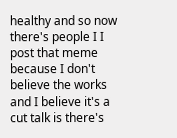healthy and so now there's people I I post that meme because I don't believe the works and I believe it's a cut talk is there's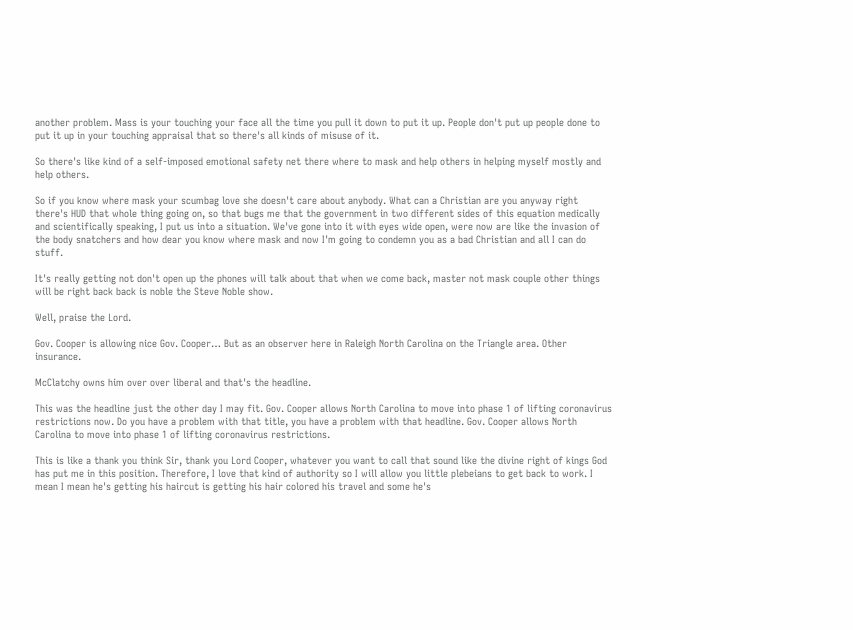another problem. Mass is your touching your face all the time you pull it down to put it up. People don't put up people done to put it up in your touching appraisal that so there's all kinds of misuse of it.

So there's like kind of a self-imposed emotional safety net there where to mask and help others in helping myself mostly and help others.

So if you know where mask your scumbag love she doesn't care about anybody. What can a Christian are you anyway right there's HUD that whole thing going on, so that bugs me that the government in two different sides of this equation medically and scientifically speaking, I put us into a situation. We've gone into it with eyes wide open, were now are like the invasion of the body snatchers and how dear you know where mask and now I'm going to condemn you as a bad Christian and all I can do stuff.

It's really getting not don't open up the phones will talk about that when we come back, master not mask couple other things will be right back back is noble the Steve Noble show.

Well, praise the Lord.

Gov. Cooper is allowing nice Gov. Cooper… But as an observer here in Raleigh North Carolina on the Triangle area. Other insurance.

McClatchy owns him over over liberal and that's the headline.

This was the headline just the other day I may fit. Gov. Cooper allows North Carolina to move into phase 1 of lifting coronavirus restrictions now. Do you have a problem with that title, you have a problem with that headline. Gov. Cooper allows North Carolina to move into phase 1 of lifting coronavirus restrictions.

This is like a thank you think Sir, thank you Lord Cooper, whatever you want to call that sound like the divine right of kings God has put me in this position. Therefore, I love that kind of authority so I will allow you little plebeians to get back to work. I mean I mean he's getting his haircut is getting his hair colored his travel and some he's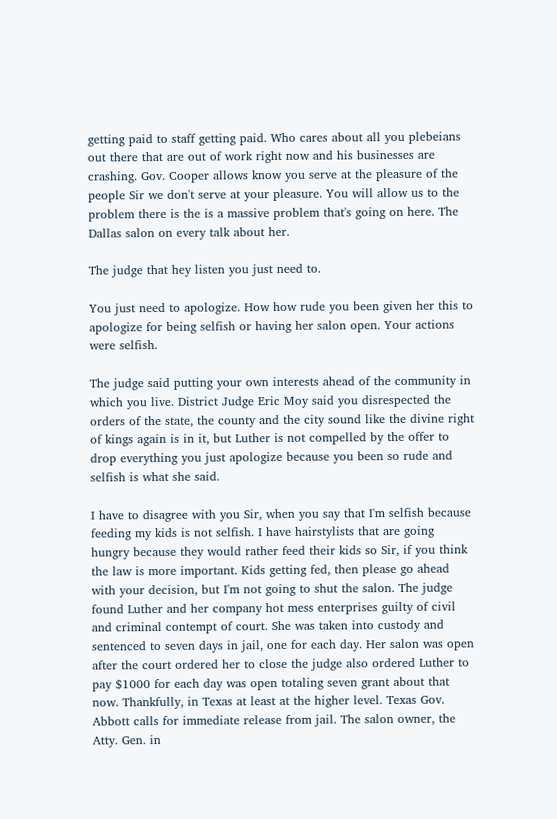getting paid to staff getting paid. Who cares about all you plebeians out there that are out of work right now and his businesses are crashing. Gov. Cooper allows know you serve at the pleasure of the people Sir we don't serve at your pleasure. You will allow us to the problem there is the is a massive problem that's going on here. The Dallas salon on every talk about her.

The judge that hey listen you just need to.

You just need to apologize. How how rude you been given her this to apologize for being selfish or having her salon open. Your actions were selfish.

The judge said putting your own interests ahead of the community in which you live. District Judge Eric Moy said you disrespected the orders of the state, the county and the city sound like the divine right of kings again is in it, but Luther is not compelled by the offer to drop everything you just apologize because you been so rude and selfish is what she said.

I have to disagree with you Sir, when you say that I'm selfish because feeding my kids is not selfish. I have hairstylists that are going hungry because they would rather feed their kids so Sir, if you think the law is more important. Kids getting fed, then please go ahead with your decision, but I'm not going to shut the salon. The judge found Luther and her company hot mess enterprises guilty of civil and criminal contempt of court. She was taken into custody and sentenced to seven days in jail, one for each day. Her salon was open after the court ordered her to close the judge also ordered Luther to pay $1000 for each day was open totaling seven grant about that now. Thankfully, in Texas at least at the higher level. Texas Gov. Abbott calls for immediate release from jail. The salon owner, the Atty. Gen. in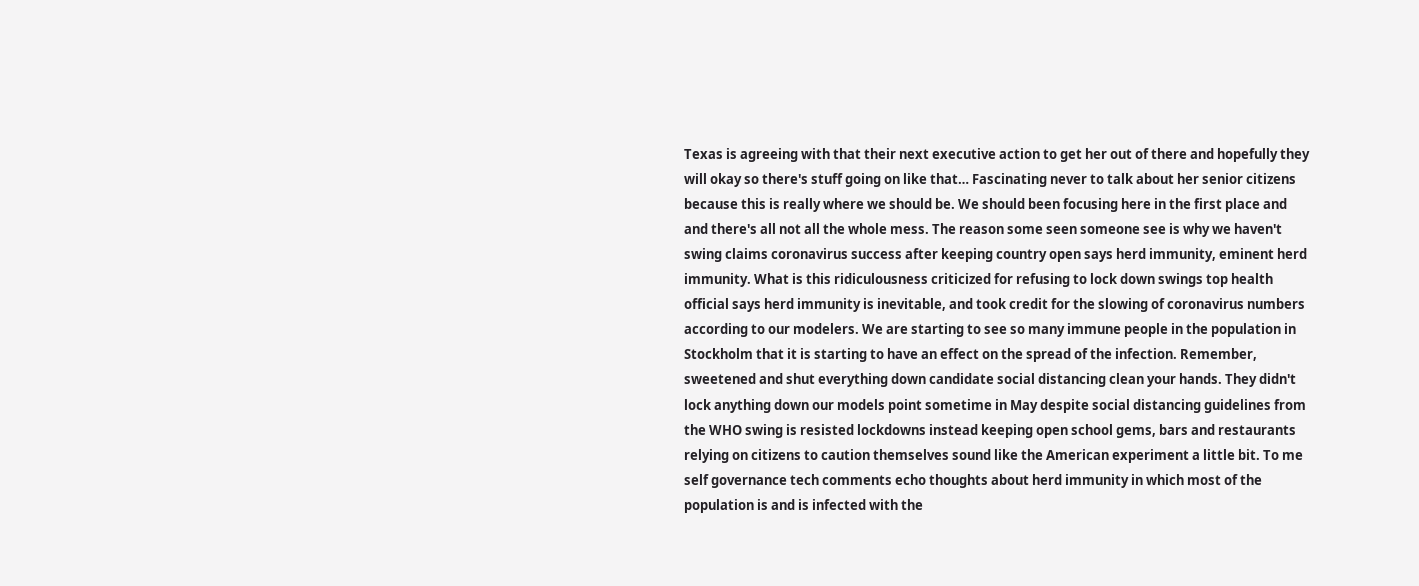Texas is agreeing with that their next executive action to get her out of there and hopefully they will okay so there's stuff going on like that… Fascinating never to talk about her senior citizens because this is really where we should be. We should been focusing here in the first place and and there's all not all the whole mess. The reason some seen someone see is why we haven't swing claims coronavirus success after keeping country open says herd immunity, eminent herd immunity. What is this ridiculousness criticized for refusing to lock down swings top health official says herd immunity is inevitable, and took credit for the slowing of coronavirus numbers according to our modelers. We are starting to see so many immune people in the population in Stockholm that it is starting to have an effect on the spread of the infection. Remember, sweetened and shut everything down candidate social distancing clean your hands. They didn't lock anything down our models point sometime in May despite social distancing guidelines from the WHO swing is resisted lockdowns instead keeping open school gems, bars and restaurants relying on citizens to caution themselves sound like the American experiment a little bit. To me self governance tech comments echo thoughts about herd immunity in which most of the population is and is infected with the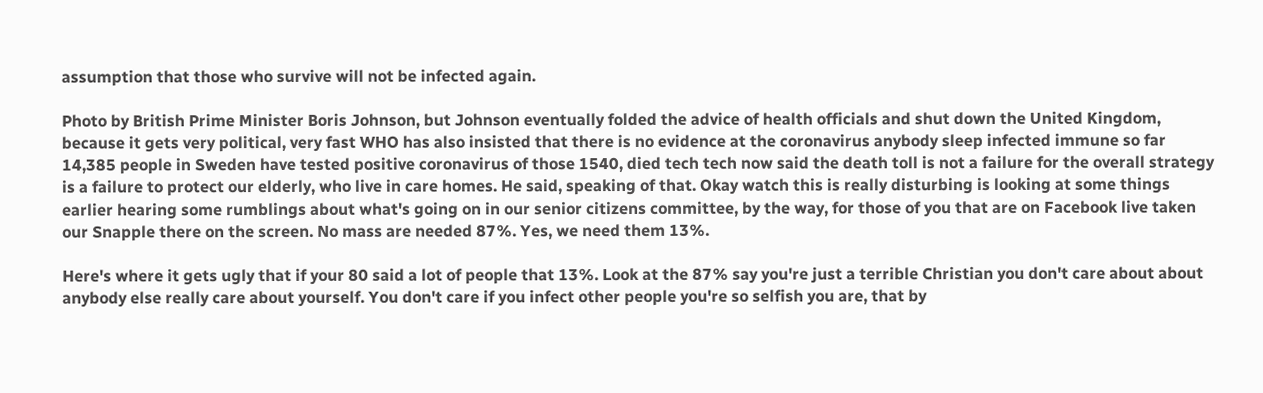assumption that those who survive will not be infected again.

Photo by British Prime Minister Boris Johnson, but Johnson eventually folded the advice of health officials and shut down the United Kingdom, because it gets very political, very fast WHO has also insisted that there is no evidence at the coronavirus anybody sleep infected immune so far 14,385 people in Sweden have tested positive coronavirus of those 1540, died tech tech now said the death toll is not a failure for the overall strategy is a failure to protect our elderly, who live in care homes. He said, speaking of that. Okay watch this is really disturbing is looking at some things earlier hearing some rumblings about what's going on in our senior citizens committee, by the way, for those of you that are on Facebook live taken our Snapple there on the screen. No mass are needed 87%. Yes, we need them 13%.

Here's where it gets ugly that if your 80 said a lot of people that 13%. Look at the 87% say you're just a terrible Christian you don't care about about anybody else really care about yourself. You don't care if you infect other people you're so selfish you are, that by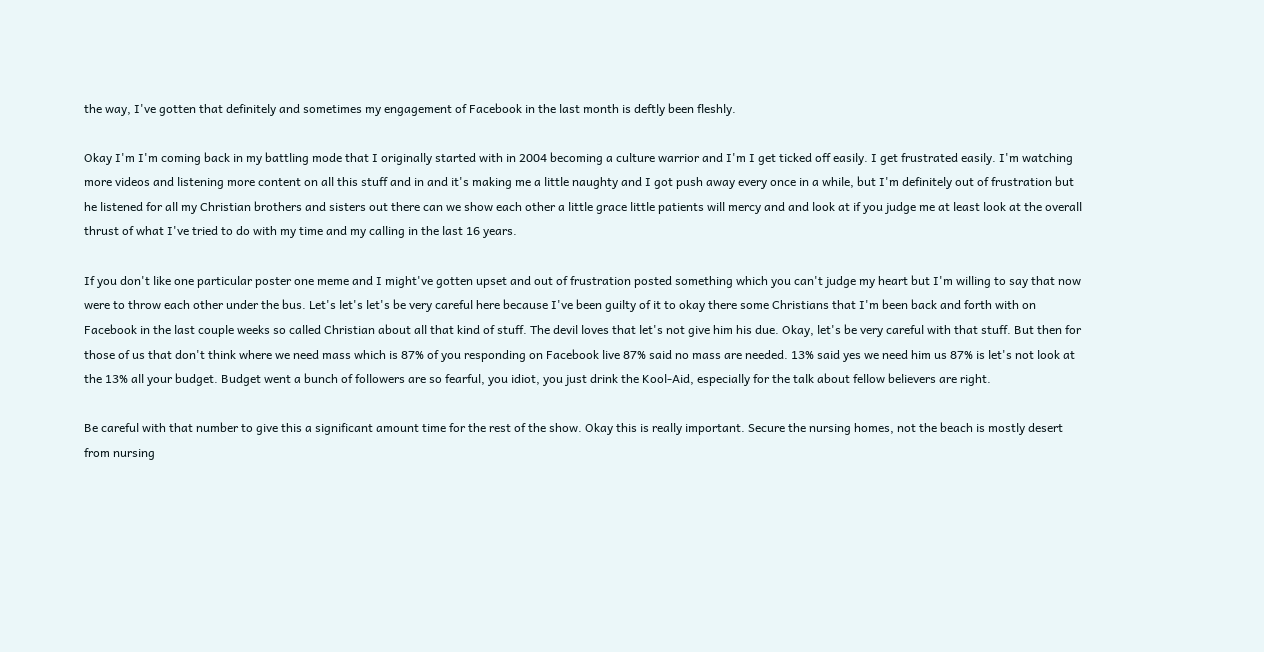the way, I've gotten that definitely and sometimes my engagement of Facebook in the last month is deftly been fleshly.

Okay I'm I'm coming back in my battling mode that I originally started with in 2004 becoming a culture warrior and I'm I get ticked off easily. I get frustrated easily. I'm watching more videos and listening more content on all this stuff and in and it's making me a little naughty and I got push away every once in a while, but I'm definitely out of frustration but he listened for all my Christian brothers and sisters out there can we show each other a little grace little patients will mercy and and look at if you judge me at least look at the overall thrust of what I've tried to do with my time and my calling in the last 16 years.

If you don't like one particular poster one meme and I might've gotten upset and out of frustration posted something which you can't judge my heart but I'm willing to say that now were to throw each other under the bus. Let's let's let's be very careful here because I've been guilty of it to okay there some Christians that I'm been back and forth with on Facebook in the last couple weeks so called Christian about all that kind of stuff. The devil loves that let's not give him his due. Okay, let's be very careful with that stuff. But then for those of us that don't think where we need mass which is 87% of you responding on Facebook live 87% said no mass are needed. 13% said yes we need him us 87% is let's not look at the 13% all your budget. Budget went a bunch of followers are so fearful, you idiot, you just drink the Kool-Aid, especially for the talk about fellow believers are right.

Be careful with that number to give this a significant amount time for the rest of the show. Okay this is really important. Secure the nursing homes, not the beach is mostly desert from nursing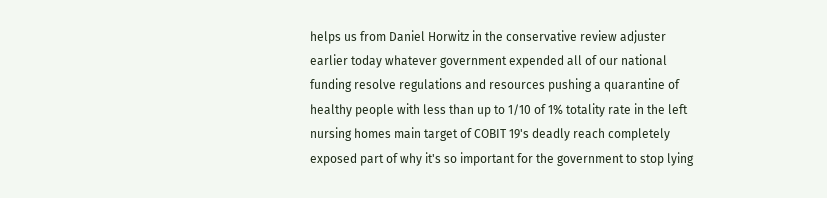helps us from Daniel Horwitz in the conservative review adjuster earlier today whatever government expended all of our national funding resolve regulations and resources pushing a quarantine of healthy people with less than up to 1/10 of 1% totality rate in the left nursing homes main target of COBIT 19's deadly reach completely exposed part of why it's so important for the government to stop lying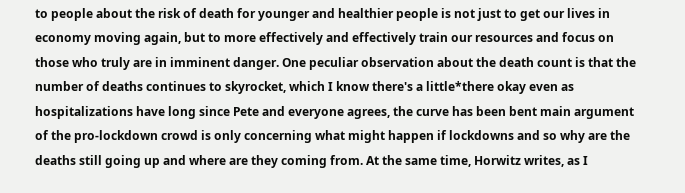to people about the risk of death for younger and healthier people is not just to get our lives in economy moving again, but to more effectively and effectively train our resources and focus on those who truly are in imminent danger. One peculiar observation about the death count is that the number of deaths continues to skyrocket, which I know there's a little*there okay even as hospitalizations have long since Pete and everyone agrees, the curve has been bent main argument of the pro-lockdown crowd is only concerning what might happen if lockdowns and so why are the deaths still going up and where are they coming from. At the same time, Horwitz writes, as I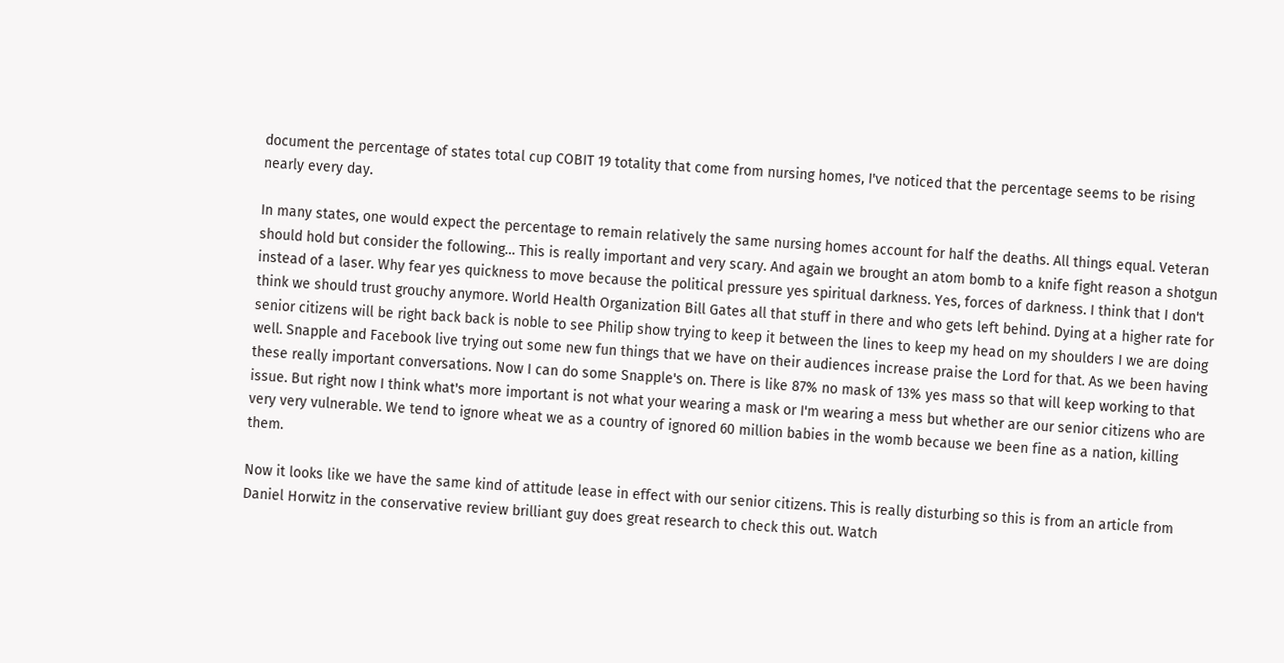document the percentage of states total cup COBIT 19 totality that come from nursing homes, I've noticed that the percentage seems to be rising nearly every day.

In many states, one would expect the percentage to remain relatively the same nursing homes account for half the deaths. All things equal. Veteran should hold but consider the following… This is really important and very scary. And again we brought an atom bomb to a knife fight reason a shotgun instead of a laser. Why fear yes quickness to move because the political pressure yes spiritual darkness. Yes, forces of darkness. I think that I don't think we should trust grouchy anymore. World Health Organization Bill Gates all that stuff in there and who gets left behind. Dying at a higher rate for senior citizens will be right back back is noble to see Philip show trying to keep it between the lines to keep my head on my shoulders I we are doing well. Snapple and Facebook live trying out some new fun things that we have on their audiences increase praise the Lord for that. As we been having these really important conversations. Now I can do some Snapple's on. There is like 87% no mask of 13% yes mass so that will keep working to that issue. But right now I think what's more important is not what your wearing a mask or I'm wearing a mess but whether are our senior citizens who are very very vulnerable. We tend to ignore wheat we as a country of ignored 60 million babies in the womb because we been fine as a nation, killing them.

Now it looks like we have the same kind of attitude lease in effect with our senior citizens. This is really disturbing so this is from an article from Daniel Horwitz in the conservative review brilliant guy does great research to check this out. Watch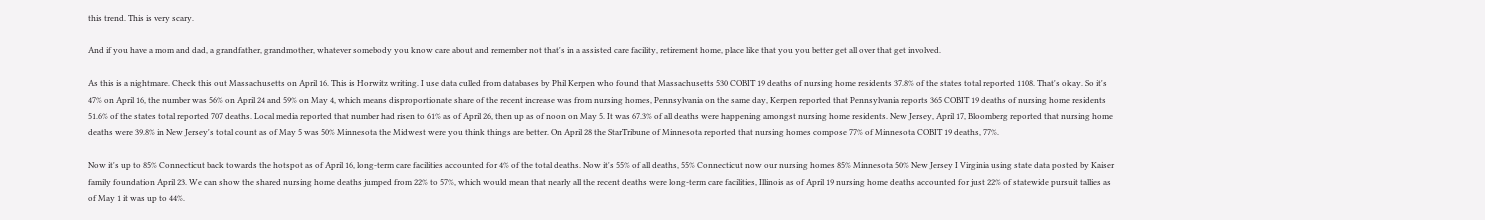this trend. This is very scary.

And if you have a mom and dad, a grandfather, grandmother, whatever somebody you know care about and remember not that's in a assisted care facility, retirement home, place like that you you better get all over that get involved.

As this is a nightmare. Check this out Massachusetts on April 16. This is Horwitz writing. I use data culled from databases by Phil Kerpen who found that Massachusetts 530 COBIT 19 deaths of nursing home residents 37.8% of the states total reported 1108. That's okay. So it's 47% on April 16, the number was 56% on April 24 and 59% on May 4, which means disproportionate share of the recent increase was from nursing homes, Pennsylvania on the same day, Kerpen reported that Pennsylvania reports 365 COBIT 19 deaths of nursing home residents 51.6% of the states total reported 707 deaths. Local media reported that number had risen to 61% as of April 26, then up as of noon on May 5. It was 67.3% of all deaths were happening amongst nursing home residents. New Jersey, April 17, Bloomberg reported that nursing home deaths were 39.8% in New Jersey's total count as of May 5 was 50% Minnesota the Midwest were you think things are better. On April 28 the StarTribune of Minnesota reported that nursing homes compose 77% of Minnesota COBIT 19 deaths, 77%.

Now it's up to 85% Connecticut back towards the hotspot as of April 16, long-term care facilities accounted for 4% of the total deaths. Now it's 55% of all deaths, 55% Connecticut now our nursing homes 85% Minnesota 50% New Jersey I Virginia using state data posted by Kaiser family foundation April 23. We can show the shared nursing home deaths jumped from 22% to 57%, which would mean that nearly all the recent deaths were long-term care facilities, Illinois as of April 19 nursing home deaths accounted for just 22% of statewide pursuit tallies as of May 1 it was up to 44%.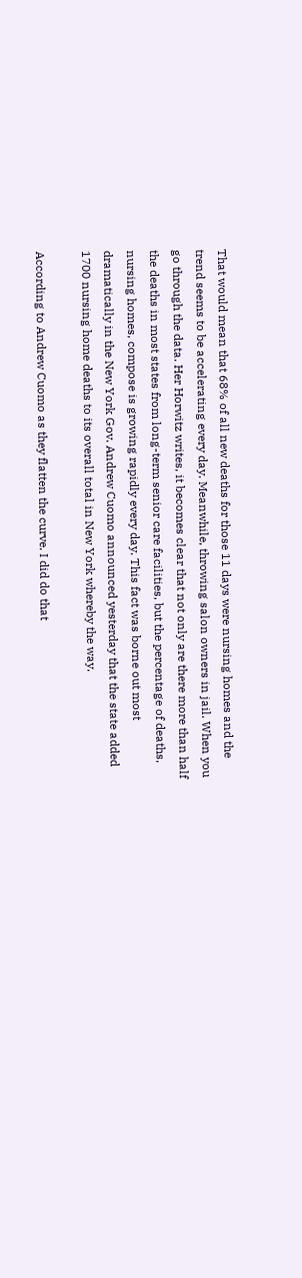That would mean that 68% of all new deaths for those 11 days were nursing homes and the trend seems to be accelerating every day. Meanwhile, throwing salon owners in jail. When you go through the data. Her Horwitz writes, it becomes clear that not only are there more than half the deaths in most states from long-term senior care facilities, but the percentage of deaths, nursing homes, compose is growing rapidly every day. This fact was borne out most dramatically in the New York Gov. Andrew Cuomo announced yesterday that the state added 1700 nursing home deaths to its overall total in New York whereby the way.

According to Andrew Cuomo as they flatten the curve. I did do that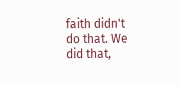faith didn't do that. We did that,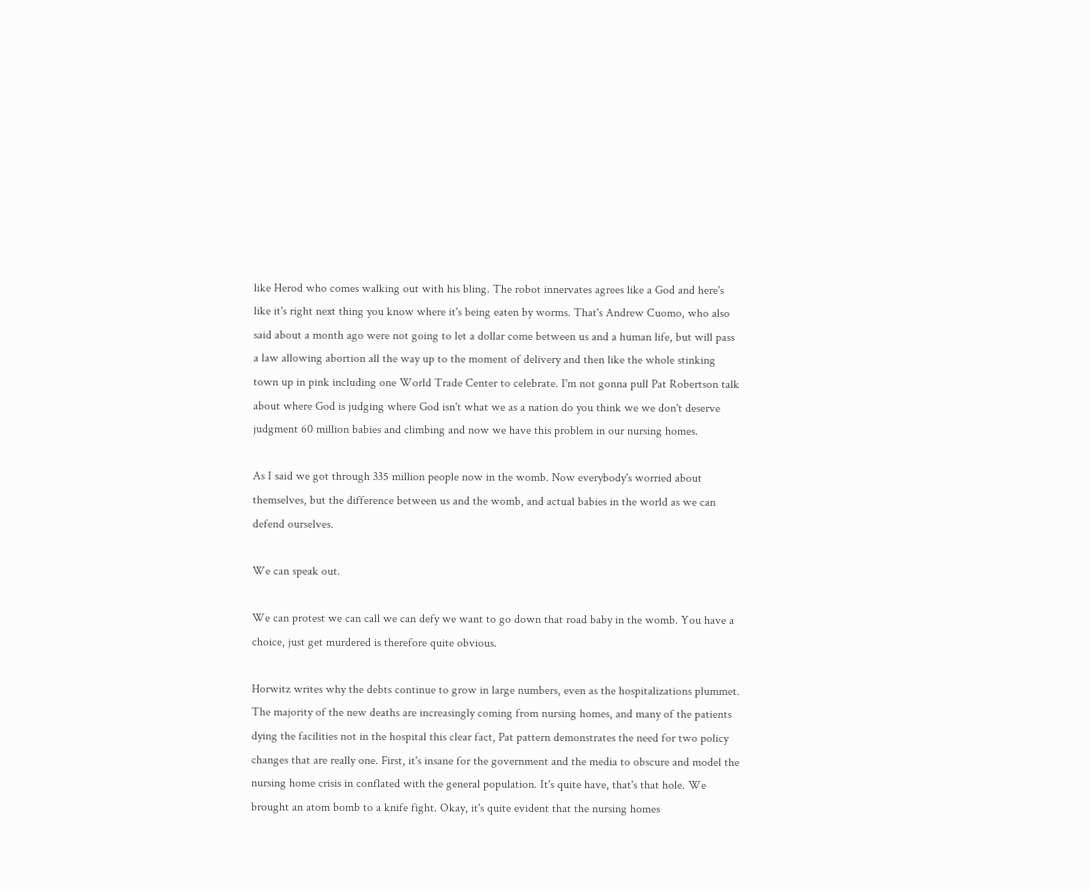like Herod who comes walking out with his bling. The robot innervates agrees like a God and here's like it's right next thing you know where it's being eaten by worms. That's Andrew Cuomo, who also said about a month ago were not going to let a dollar come between us and a human life, but will pass a law allowing abortion all the way up to the moment of delivery and then like the whole stinking town up in pink including one World Trade Center to celebrate. I'm not gonna pull Pat Robertson talk about where God is judging where God isn't what we as a nation do you think we we don't deserve judgment 60 million babies and climbing and now we have this problem in our nursing homes.

As I said we got through 335 million people now in the womb. Now everybody's worried about themselves, but the difference between us and the womb, and actual babies in the world as we can defend ourselves.

We can speak out.

We can protest we can call we can defy we want to go down that road baby in the womb. You have a choice, just get murdered is therefore quite obvious.

Horwitz writes why the debts continue to grow in large numbers, even as the hospitalizations plummet. The majority of the new deaths are increasingly coming from nursing homes, and many of the patients dying the facilities not in the hospital this clear fact, Pat pattern demonstrates the need for two policy changes that are really one. First, it's insane for the government and the media to obscure and model the nursing home crisis in conflated with the general population. It's quite have, that's that hole. We brought an atom bomb to a knife fight. Okay, it's quite evident that the nursing homes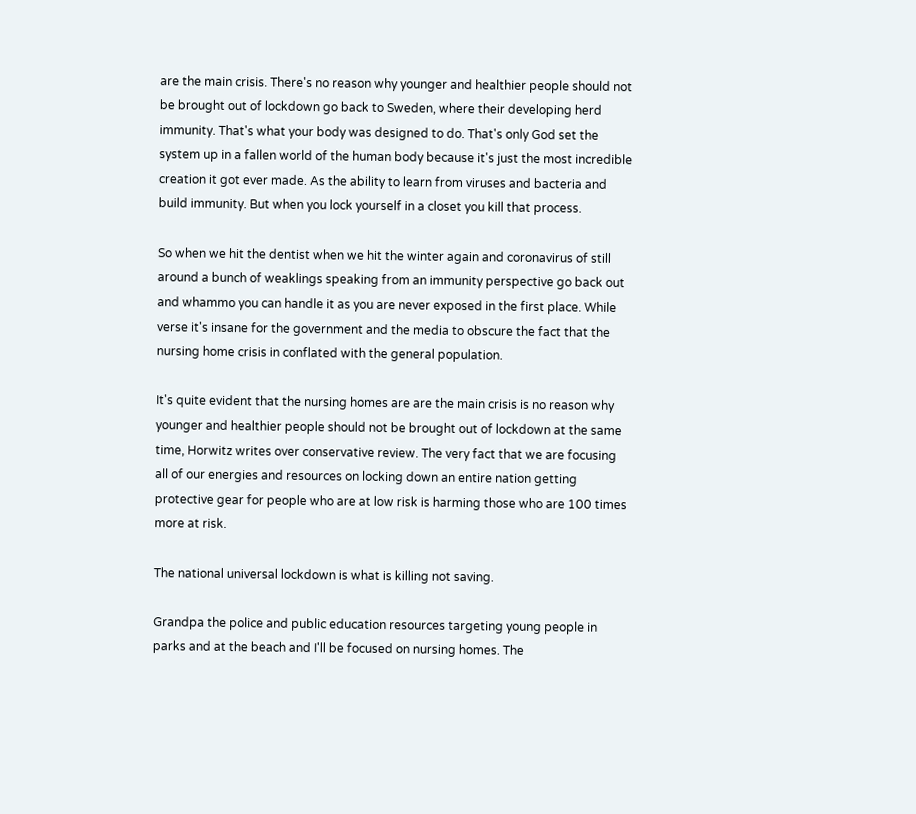are the main crisis. There's no reason why younger and healthier people should not be brought out of lockdown go back to Sweden, where their developing herd immunity. That's what your body was designed to do. That's only God set the system up in a fallen world of the human body because it's just the most incredible creation it got ever made. As the ability to learn from viruses and bacteria and build immunity. But when you lock yourself in a closet you kill that process.

So when we hit the dentist when we hit the winter again and coronavirus of still around a bunch of weaklings speaking from an immunity perspective go back out and whammo you can handle it as you are never exposed in the first place. While verse it's insane for the government and the media to obscure the fact that the nursing home crisis in conflated with the general population.

It's quite evident that the nursing homes are are the main crisis is no reason why younger and healthier people should not be brought out of lockdown at the same time, Horwitz writes over conservative review. The very fact that we are focusing all of our energies and resources on locking down an entire nation getting protective gear for people who are at low risk is harming those who are 100 times more at risk.

The national universal lockdown is what is killing not saving.

Grandpa the police and public education resources targeting young people in parks and at the beach and I'll be focused on nursing homes. The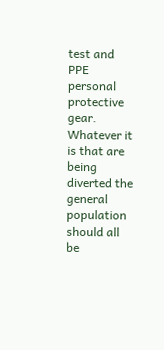test and PPE personal protective gear. Whatever it is that are being diverted the general population should all be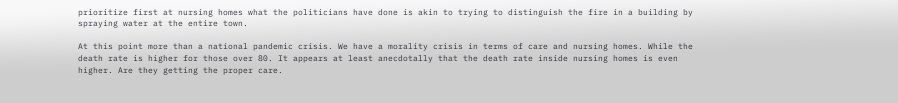prioritize first at nursing homes what the politicians have done is akin to trying to distinguish the fire in a building by spraying water at the entire town.

At this point more than a national pandemic crisis. We have a morality crisis in terms of care and nursing homes. While the death rate is higher for those over 80. It appears at least anecdotally that the death rate inside nursing homes is even higher. Are they getting the proper care.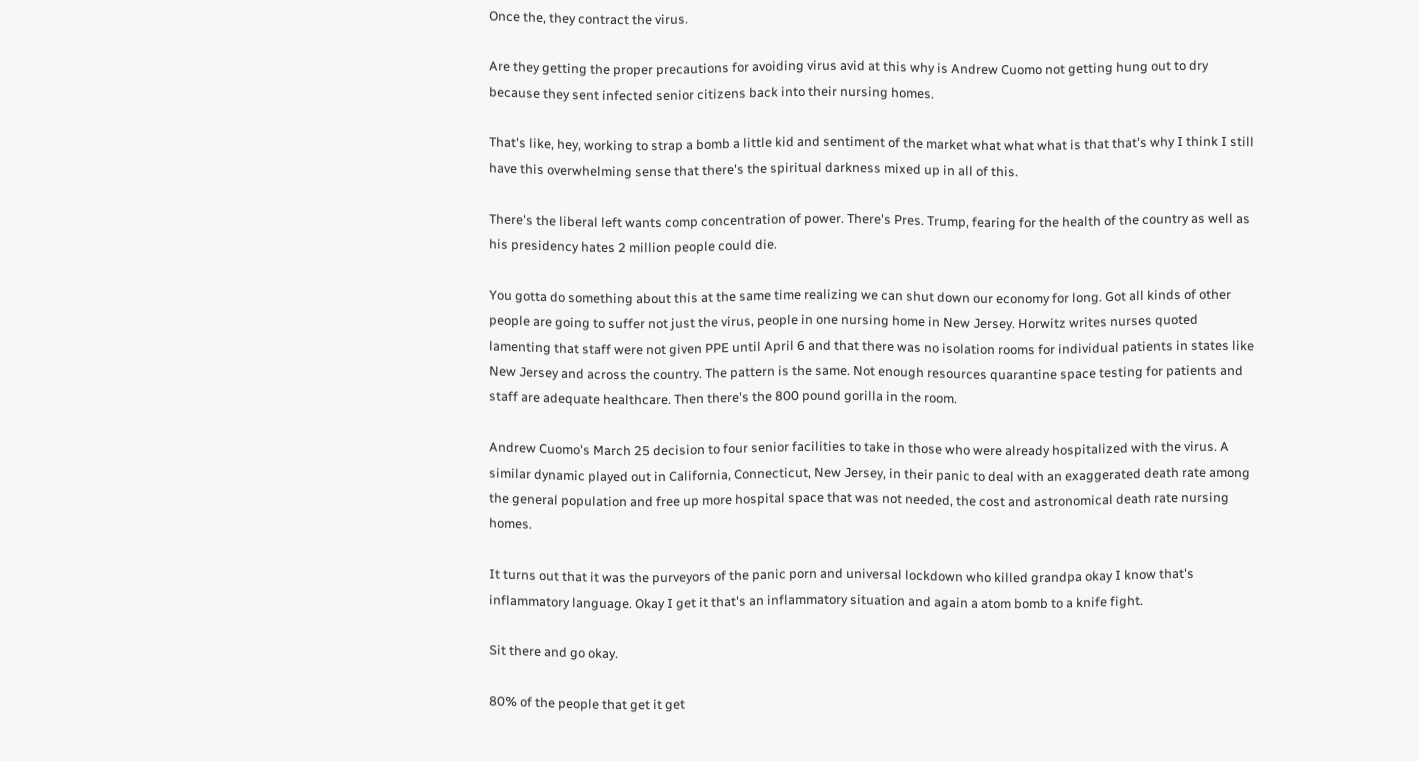Once the, they contract the virus.

Are they getting the proper precautions for avoiding virus avid at this why is Andrew Cuomo not getting hung out to dry because they sent infected senior citizens back into their nursing homes.

That's like, hey, working to strap a bomb a little kid and sentiment of the market what what what is that that's why I think I still have this overwhelming sense that there's the spiritual darkness mixed up in all of this.

There's the liberal left wants comp concentration of power. There's Pres. Trump, fearing for the health of the country as well as his presidency hates 2 million people could die.

You gotta do something about this at the same time realizing we can shut down our economy for long. Got all kinds of other people are going to suffer not just the virus, people in one nursing home in New Jersey. Horwitz writes nurses quoted lamenting that staff were not given PPE until April 6 and that there was no isolation rooms for individual patients in states like New Jersey and across the country. The pattern is the same. Not enough resources quarantine space testing for patients and staff are adequate healthcare. Then there's the 800 pound gorilla in the room.

Andrew Cuomo's March 25 decision to four senior facilities to take in those who were already hospitalized with the virus. A similar dynamic played out in California, Connecticut, New Jersey, in their panic to deal with an exaggerated death rate among the general population and free up more hospital space that was not needed, the cost and astronomical death rate nursing homes.

It turns out that it was the purveyors of the panic porn and universal lockdown who killed grandpa okay I know that's inflammatory language. Okay I get it that's an inflammatory situation and again a atom bomb to a knife fight.

Sit there and go okay.

80% of the people that get it get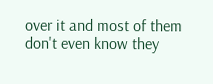over it and most of them don't even know they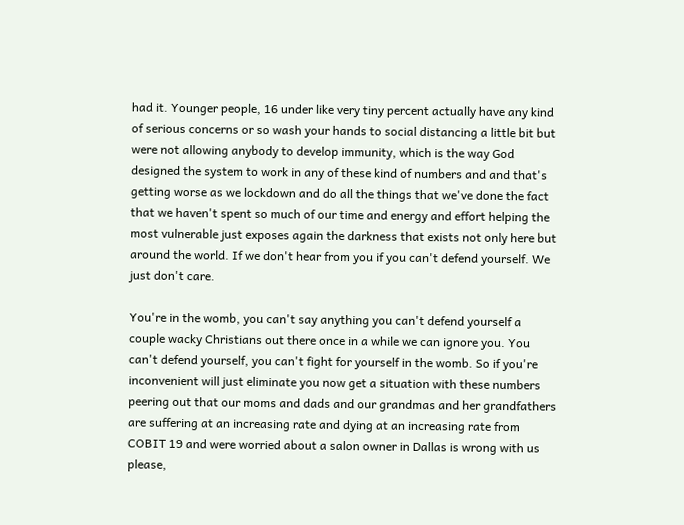had it. Younger people, 16 under like very tiny percent actually have any kind of serious concerns or so wash your hands to social distancing a little bit but were not allowing anybody to develop immunity, which is the way God designed the system to work in any of these kind of numbers and and that's getting worse as we lockdown and do all the things that we've done the fact that we haven't spent so much of our time and energy and effort helping the most vulnerable just exposes again the darkness that exists not only here but around the world. If we don't hear from you if you can't defend yourself. We just don't care.

You're in the womb, you can't say anything you can't defend yourself a couple wacky Christians out there once in a while we can ignore you. You can't defend yourself, you can't fight for yourself in the womb. So if you're inconvenient will just eliminate you now get a situation with these numbers peering out that our moms and dads and our grandmas and her grandfathers are suffering at an increasing rate and dying at an increasing rate from COBIT 19 and were worried about a salon owner in Dallas is wrong with us please,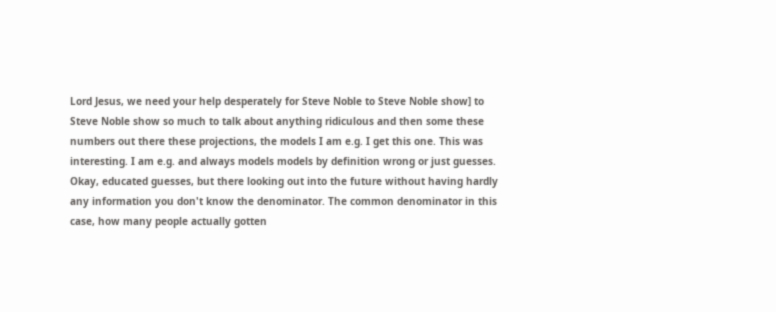Lord Jesus, we need your help desperately for Steve Noble to Steve Noble show] to Steve Noble show so much to talk about anything ridiculous and then some these numbers out there these projections, the models I am e.g. I get this one. This was interesting. I am e.g. and always models models by definition wrong or just guesses. Okay, educated guesses, but there looking out into the future without having hardly any information you don't know the denominator. The common denominator in this case, how many people actually gotten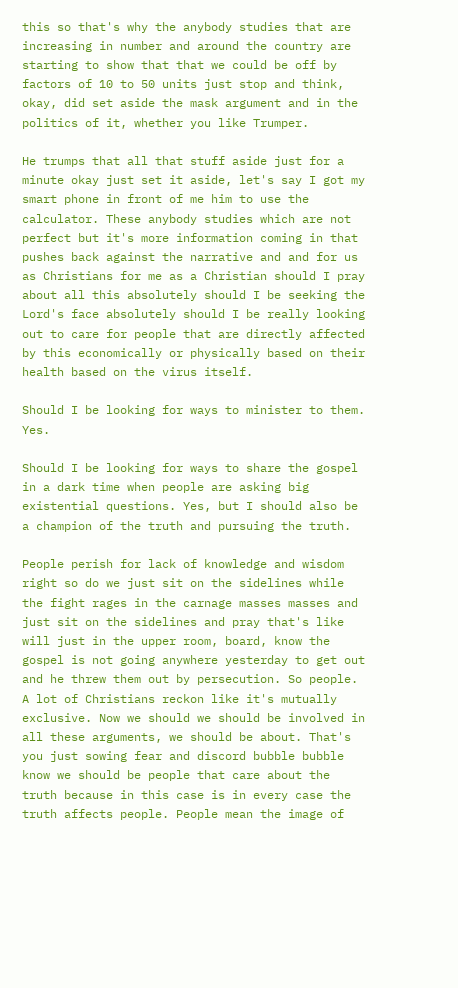this so that's why the anybody studies that are increasing in number and around the country are starting to show that that we could be off by factors of 10 to 50 units just stop and think, okay, did set aside the mask argument and in the politics of it, whether you like Trumper.

He trumps that all that stuff aside just for a minute okay just set it aside, let's say I got my smart phone in front of me him to use the calculator. These anybody studies which are not perfect but it's more information coming in that pushes back against the narrative and and for us as Christians for me as a Christian should I pray about all this absolutely should I be seeking the Lord's face absolutely should I be really looking out to care for people that are directly affected by this economically or physically based on their health based on the virus itself.

Should I be looking for ways to minister to them. Yes.

Should I be looking for ways to share the gospel in a dark time when people are asking big existential questions. Yes, but I should also be a champion of the truth and pursuing the truth.

People perish for lack of knowledge and wisdom right so do we just sit on the sidelines while the fight rages in the carnage masses masses and just sit on the sidelines and pray that's like will just in the upper room, board, know the gospel is not going anywhere yesterday to get out and he threw them out by persecution. So people. A lot of Christians reckon like it's mutually exclusive. Now we should we should be involved in all these arguments, we should be about. That's you just sowing fear and discord bubble bubble know we should be people that care about the truth because in this case is in every case the truth affects people. People mean the image of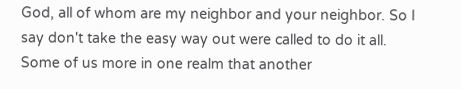God, all of whom are my neighbor and your neighbor. So I say don't take the easy way out were called to do it all. Some of us more in one realm that another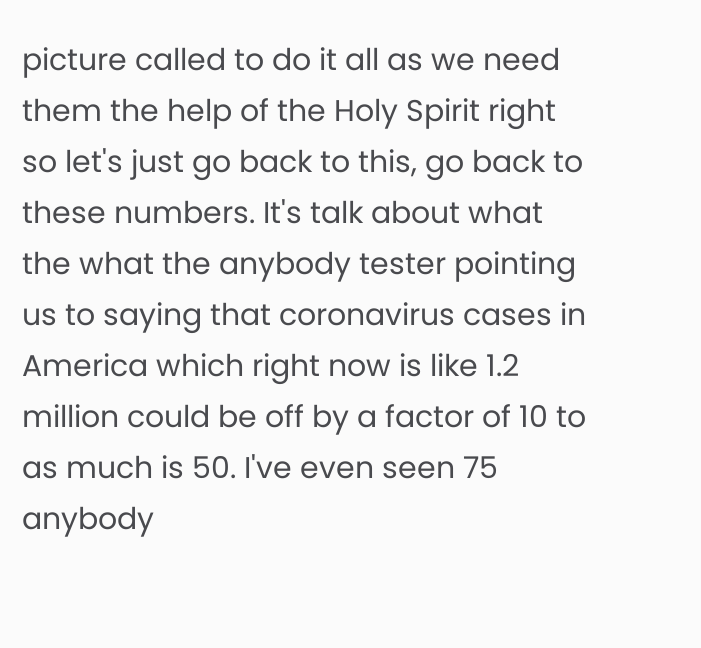picture called to do it all as we need them the help of the Holy Spirit right so let's just go back to this, go back to these numbers. It's talk about what the what the anybody tester pointing us to saying that coronavirus cases in America which right now is like 1.2 million could be off by a factor of 10 to as much is 50. I've even seen 75 anybody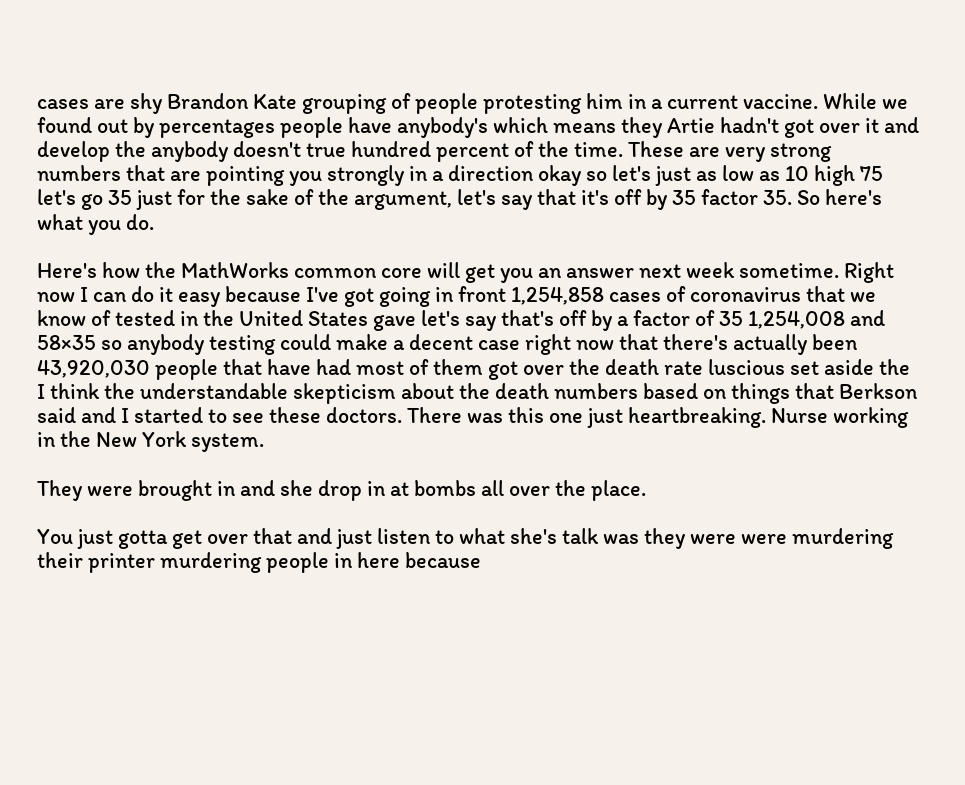cases are shy Brandon Kate grouping of people protesting him in a current vaccine. While we found out by percentages people have anybody's which means they Artie hadn't got over it and develop the anybody doesn't true hundred percent of the time. These are very strong numbers that are pointing you strongly in a direction okay so let's just as low as 10 high 75 let's go 35 just for the sake of the argument, let's say that it's off by 35 factor 35. So here's what you do.

Here's how the MathWorks common core will get you an answer next week sometime. Right now I can do it easy because I've got going in front 1,254,858 cases of coronavirus that we know of tested in the United States gave let's say that's off by a factor of 35 1,254,008 and 58×35 so anybody testing could make a decent case right now that there's actually been 43,920,030 people that have had most of them got over the death rate luscious set aside the I think the understandable skepticism about the death numbers based on things that Berkson said and I started to see these doctors. There was this one just heartbreaking. Nurse working in the New York system.

They were brought in and she drop in at bombs all over the place.

You just gotta get over that and just listen to what she's talk was they were were murdering their printer murdering people in here because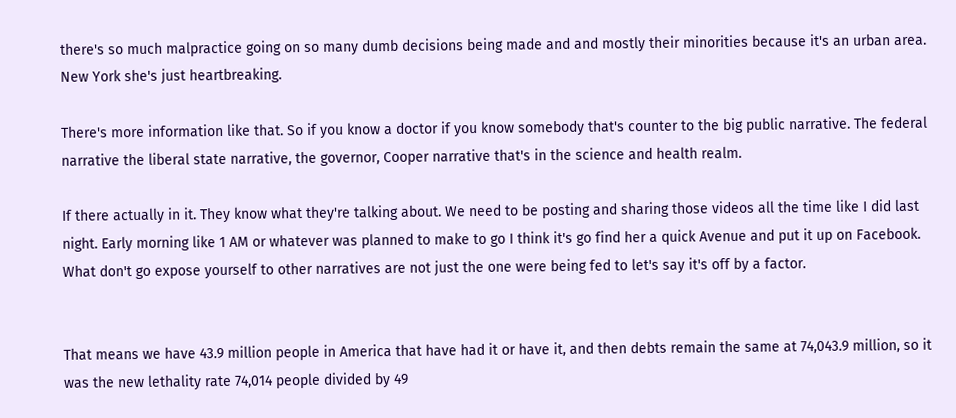there's so much malpractice going on so many dumb decisions being made and and mostly their minorities because it's an urban area. New York she's just heartbreaking.

There's more information like that. So if you know a doctor if you know somebody that's counter to the big public narrative. The federal narrative the liberal state narrative, the governor, Cooper narrative that's in the science and health realm.

If there actually in it. They know what they're talking about. We need to be posting and sharing those videos all the time like I did last night. Early morning like 1 AM or whatever was planned to make to go I think it's go find her a quick Avenue and put it up on Facebook. What don't go expose yourself to other narratives are not just the one were being fed to let's say it's off by a factor.


That means we have 43.9 million people in America that have had it or have it, and then debts remain the same at 74,043.9 million, so it was the new lethality rate 74,014 people divided by 49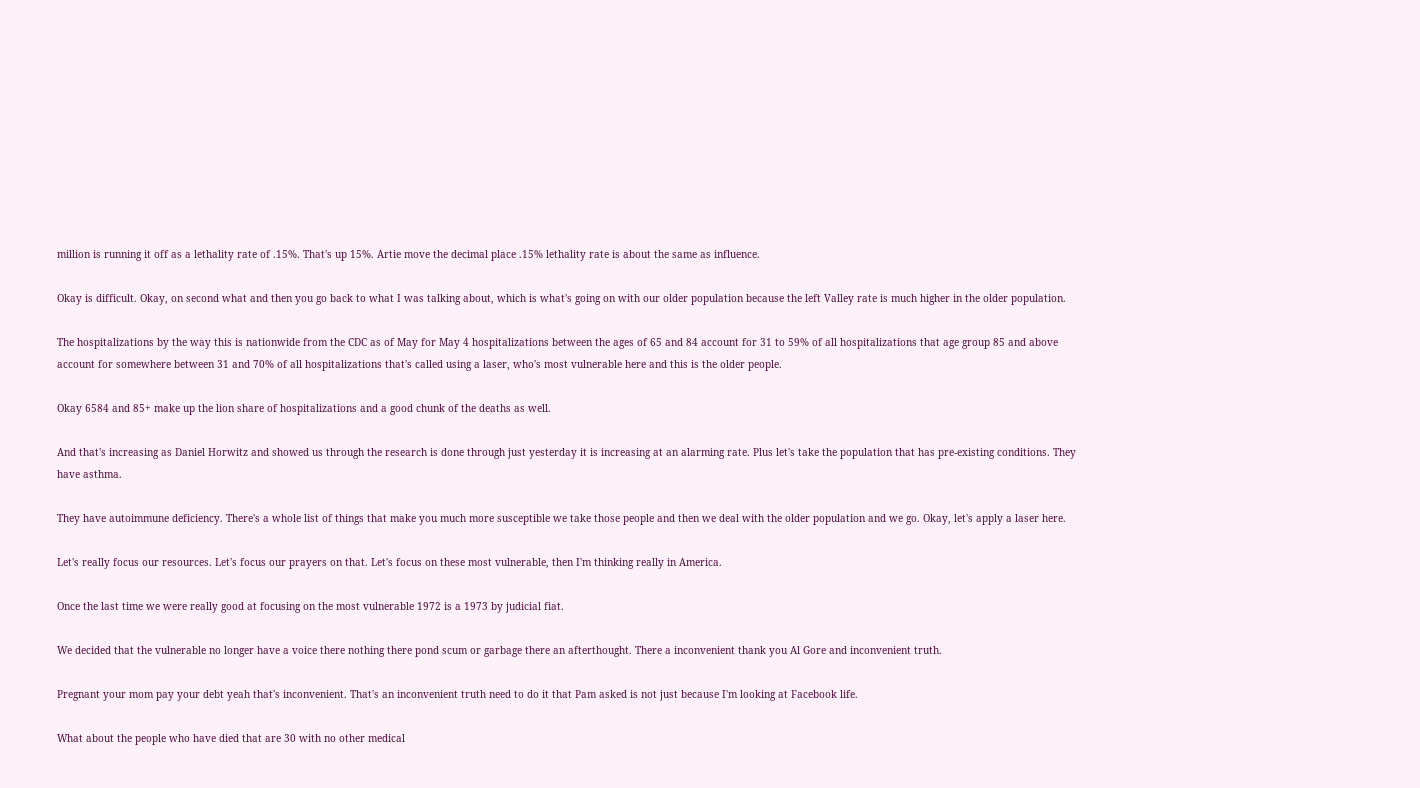million is running it off as a lethality rate of .15%. That's up 15%. Artie move the decimal place .15% lethality rate is about the same as influence.

Okay is difficult. Okay, on second what and then you go back to what I was talking about, which is what's going on with our older population because the left Valley rate is much higher in the older population.

The hospitalizations by the way this is nationwide from the CDC as of May for May 4 hospitalizations between the ages of 65 and 84 account for 31 to 59% of all hospitalizations that age group 85 and above account for somewhere between 31 and 70% of all hospitalizations that's called using a laser, who's most vulnerable here and this is the older people.

Okay 6584 and 85+ make up the lion share of hospitalizations and a good chunk of the deaths as well.

And that's increasing as Daniel Horwitz and showed us through the research is done through just yesterday it is increasing at an alarming rate. Plus let's take the population that has pre-existing conditions. They have asthma.

They have autoimmune deficiency. There's a whole list of things that make you much more susceptible we take those people and then we deal with the older population and we go. Okay, let's apply a laser here.

Let's really focus our resources. Let's focus our prayers on that. Let's focus on these most vulnerable, then I'm thinking really in America.

Once the last time we were really good at focusing on the most vulnerable 1972 is a 1973 by judicial fiat.

We decided that the vulnerable no longer have a voice there nothing there pond scum or garbage there an afterthought. There a inconvenient thank you Al Gore and inconvenient truth.

Pregnant your mom pay your debt yeah that's inconvenient. That's an inconvenient truth need to do it that Pam asked is not just because I'm looking at Facebook life.

What about the people who have died that are 30 with no other medical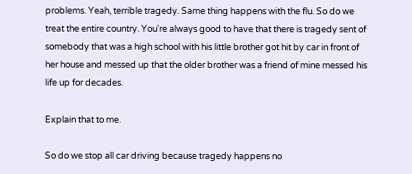problems. Yeah, terrible tragedy. Same thing happens with the flu. So do we treat the entire country. You're always good to have that there is tragedy sent of somebody that was a high school with his little brother got hit by car in front of her house and messed up that the older brother was a friend of mine messed his life up for decades.

Explain that to me.

So do we stop all car driving because tragedy happens no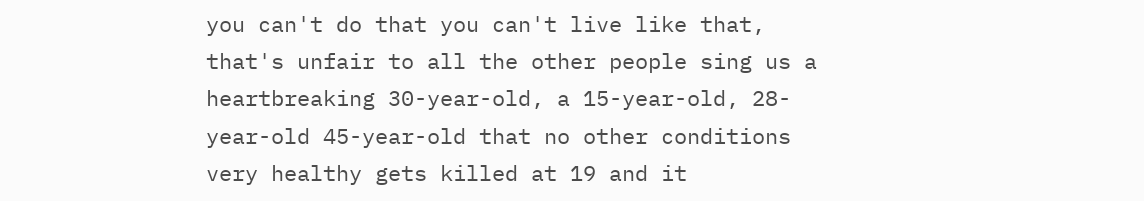you can't do that you can't live like that, that's unfair to all the other people sing us a heartbreaking 30-year-old, a 15-year-old, 28-year-old 45-year-old that no other conditions very healthy gets killed at 19 and it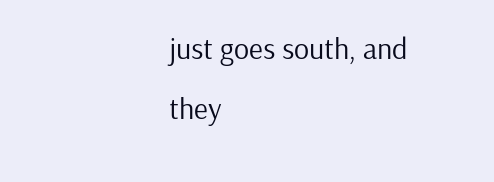just goes south, and they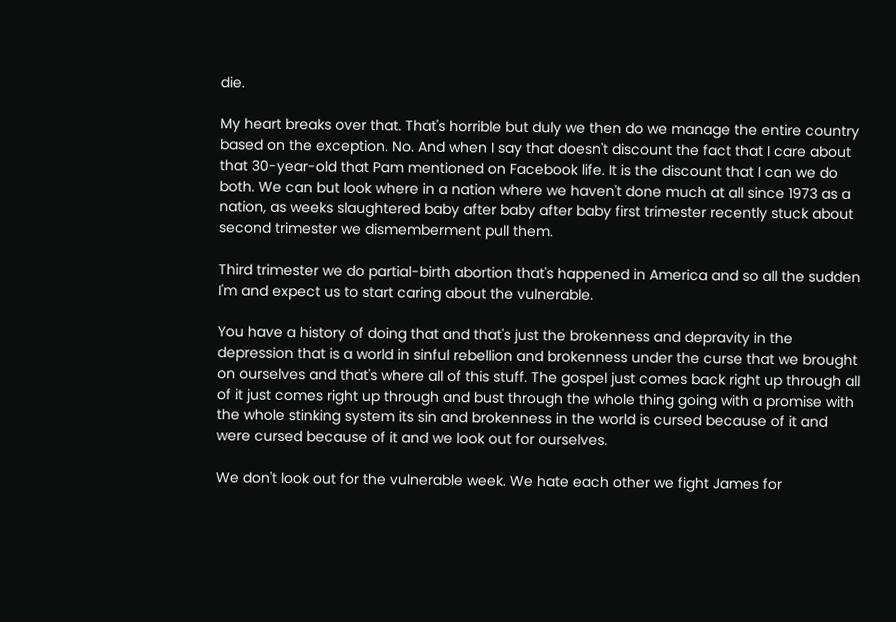die.

My heart breaks over that. That's horrible but duly we then do we manage the entire country based on the exception. No. And when I say that doesn't discount the fact that I care about that 30-year-old that Pam mentioned on Facebook life. It is the discount that I can we do both. We can but look where in a nation where we haven't done much at all since 1973 as a nation, as weeks slaughtered baby after baby after baby first trimester recently stuck about second trimester we dismemberment pull them.

Third trimester we do partial-birth abortion that's happened in America and so all the sudden I'm and expect us to start caring about the vulnerable.

You have a history of doing that and that's just the brokenness and depravity in the depression that is a world in sinful rebellion and brokenness under the curse that we brought on ourselves and that's where all of this stuff. The gospel just comes back right up through all of it just comes right up through and bust through the whole thing going with a promise with the whole stinking system its sin and brokenness in the world is cursed because of it and were cursed because of it and we look out for ourselves.

We don't look out for the vulnerable week. We hate each other we fight James for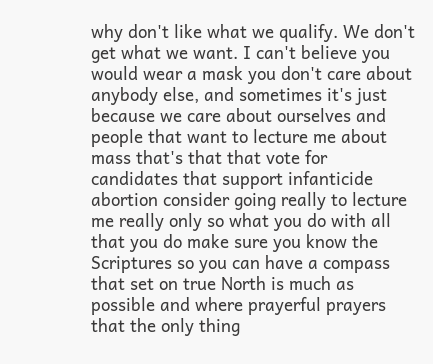why don't like what we qualify. We don't get what we want. I can't believe you would wear a mask you don't care about anybody else, and sometimes it's just because we care about ourselves and people that want to lecture me about mass that's that that vote for candidates that support infanticide abortion consider going really to lecture me really only so what you do with all that you do make sure you know the Scriptures so you can have a compass that set on true North is much as possible and where prayerful prayers that the only thing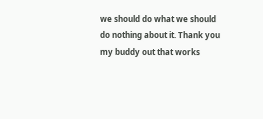we should do what we should do nothing about it. Thank you my buddy out that works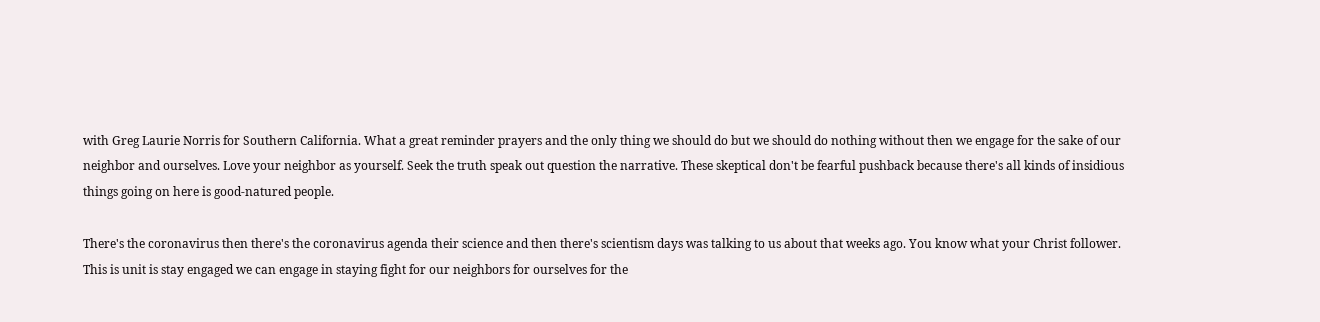with Greg Laurie Norris for Southern California. What a great reminder prayers and the only thing we should do but we should do nothing without then we engage for the sake of our neighbor and ourselves. Love your neighbor as yourself. Seek the truth speak out question the narrative. These skeptical don't be fearful pushback because there's all kinds of insidious things going on here is good-natured people.

There's the coronavirus then there's the coronavirus agenda their science and then there's scientism days was talking to us about that weeks ago. You know what your Christ follower. This is unit is stay engaged we can engage in staying fight for our neighbors for ourselves for the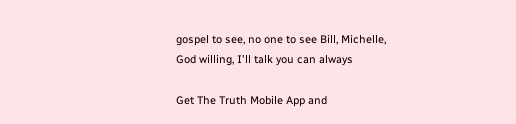gospel to see, no one to see Bill, Michelle, God willing, I'll talk you can always

Get The Truth Mobile App and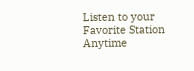Listen to your Favorite Station Anytime